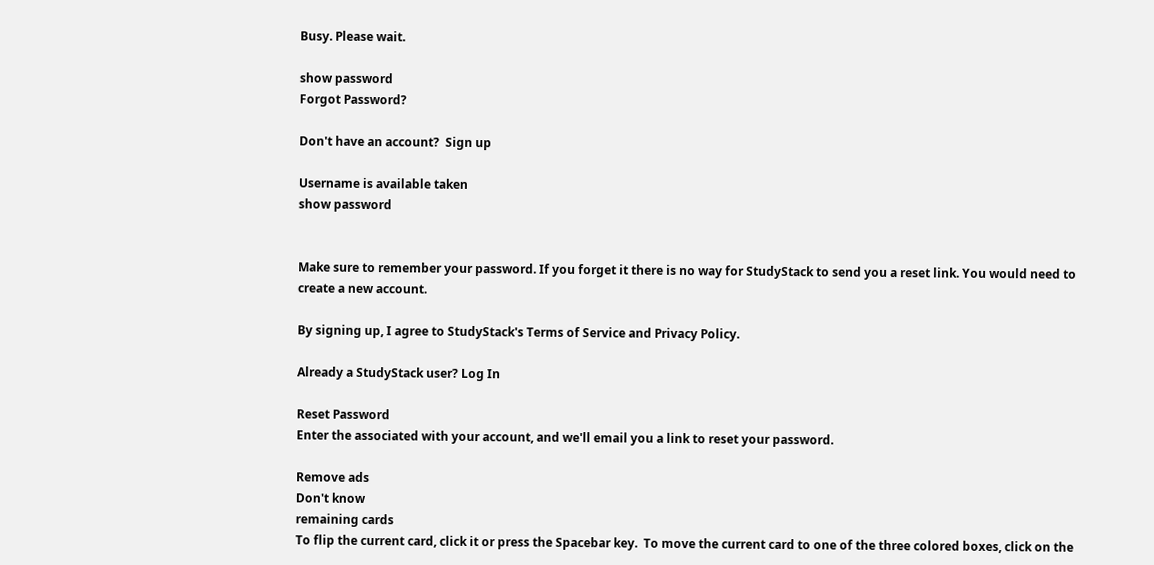Busy. Please wait.

show password
Forgot Password?

Don't have an account?  Sign up

Username is available taken
show password


Make sure to remember your password. If you forget it there is no way for StudyStack to send you a reset link. You would need to create a new account.

By signing up, I agree to StudyStack's Terms of Service and Privacy Policy.

Already a StudyStack user? Log In

Reset Password
Enter the associated with your account, and we'll email you a link to reset your password.

Remove ads
Don't know
remaining cards
To flip the current card, click it or press the Spacebar key.  To move the current card to one of the three colored boxes, click on the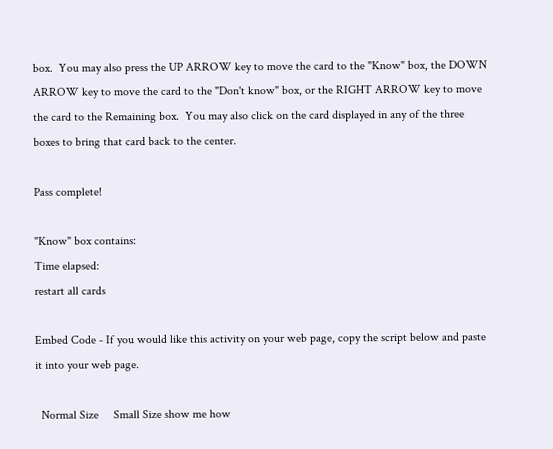box.  You may also press the UP ARROW key to move the card to the "Know" box, the DOWN ARROW key to move the card to the "Don't know" box, or the RIGHT ARROW key to move the card to the Remaining box.  You may also click on the card displayed in any of the three boxes to bring that card back to the center.

Pass complete!

"Know" box contains:
Time elapsed:
restart all cards

Embed Code - If you would like this activity on your web page, copy the script below and paste it into your web page.

  Normal Size     Small Size show me how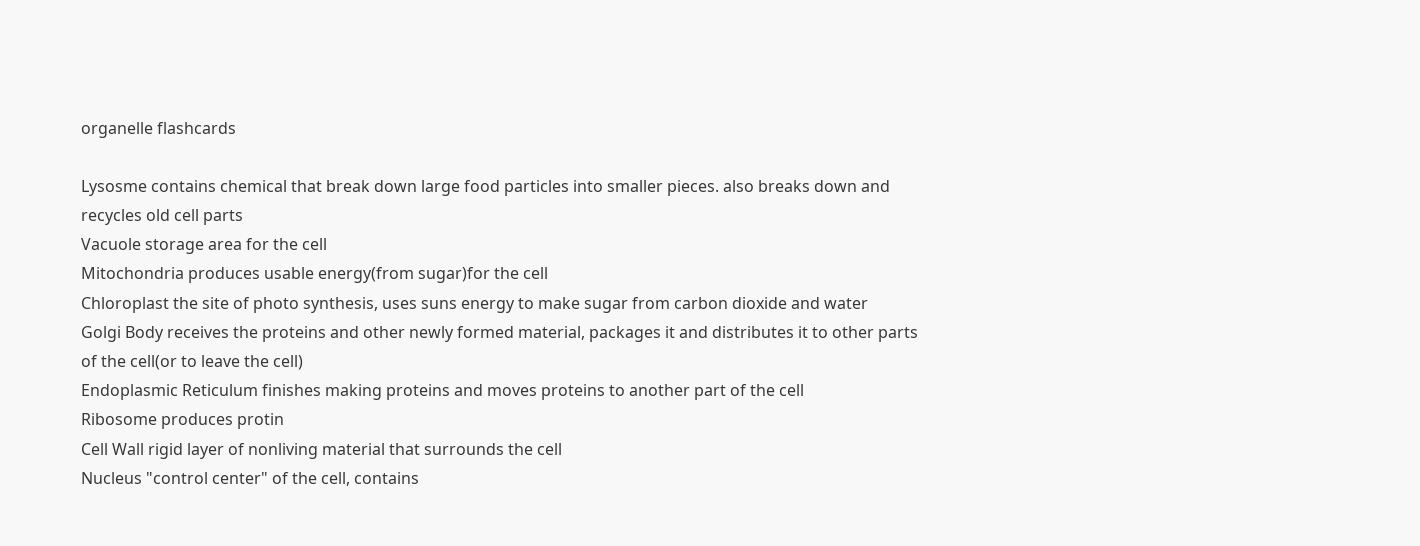organelle flashcards

Lysosme contains chemical that break down large food particles into smaller pieces. also breaks down and recycles old cell parts
Vacuole storage area for the cell
Mitochondria produces usable energy(from sugar)for the cell
Chloroplast the site of photo synthesis, uses suns energy to make sugar from carbon dioxide and water
Golgi Body receives the proteins and other newly formed material, packages it and distributes it to other parts of the cell(or to leave the cell)
Endoplasmic Reticulum finishes making proteins and moves proteins to another part of the cell
Ribosome produces protin
Cell Wall rigid layer of nonliving material that surrounds the cell
Nucleus "control center" of the cell, contains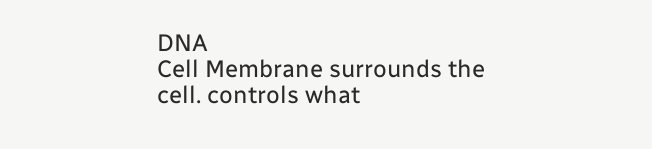DNA
Cell Membrane surrounds the cell. controls what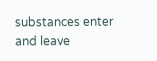substances enter and leave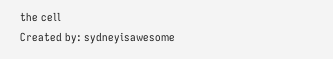the cell
Created by: sydneyisawesome